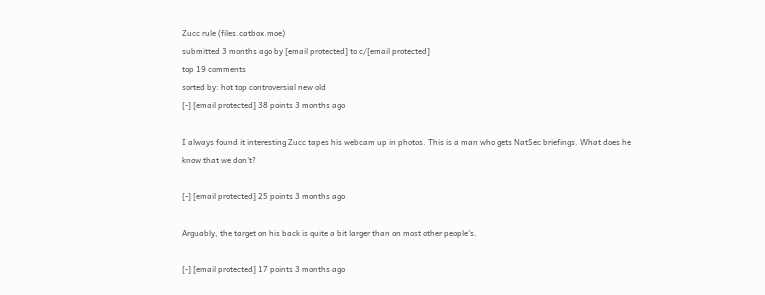Zucc rule (files.catbox.moe)
submitted 3 months ago by [email protected] to c/[email protected]
top 19 comments
sorted by: hot top controversial new old
[-] [email protected] 38 points 3 months ago

I always found it interesting Zucc tapes his webcam up in photos. This is a man who gets NatSec briefings. What does he know that we don't?

[-] [email protected] 25 points 3 months ago

Arguably, the target on his back is quite a bit larger than on most other people's.

[-] [email protected] 17 points 3 months ago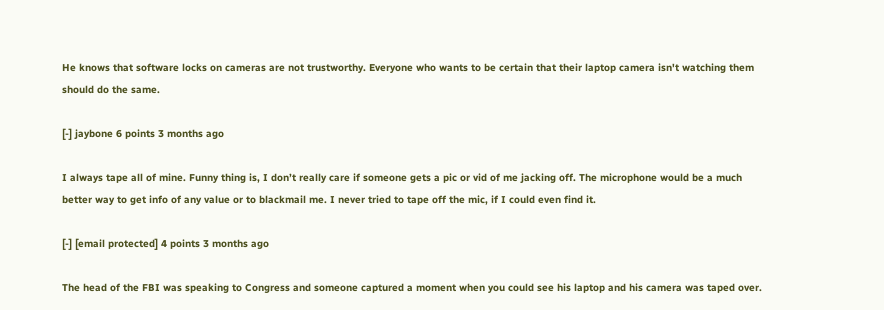He knows that software locks on cameras are not trustworthy. Everyone who wants to be certain that their laptop camera isn't watching them should do the same.

[-] jaybone 6 points 3 months ago

I always tape all of mine. Funny thing is, I don’t really care if someone gets a pic or vid of me jacking off. The microphone would be a much better way to get info of any value or to blackmail me. I never tried to tape off the mic, if I could even find it.

[-] [email protected] 4 points 3 months ago

The head of the FBI was speaking to Congress and someone captured a moment when you could see his laptop and his camera was taped over.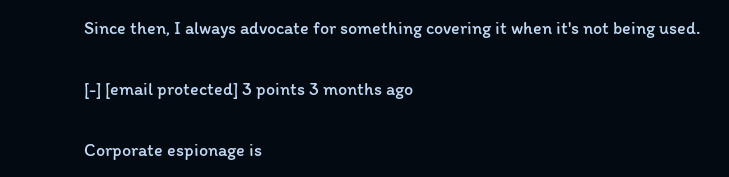Since then, I always advocate for something covering it when it's not being used.

[-] [email protected] 3 points 3 months ago

Corporate espionage is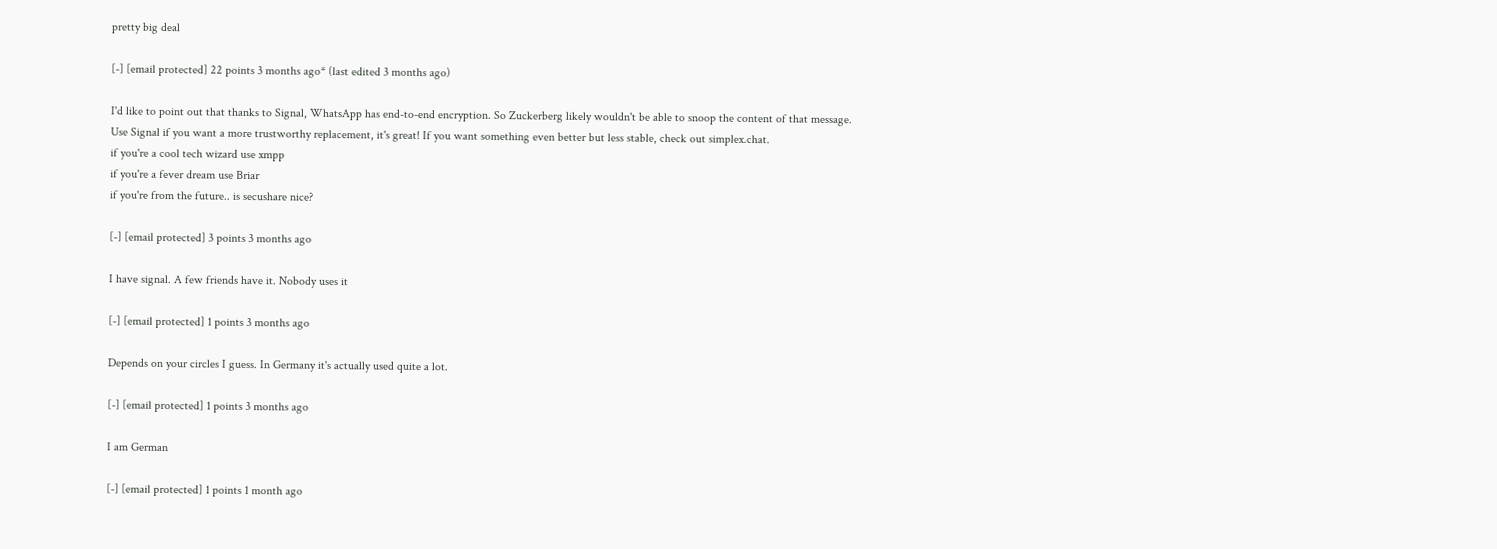pretty big deal

[-] [email protected] 22 points 3 months ago* (last edited 3 months ago)

I'd like to point out that thanks to Signal, WhatsApp has end-to-end encryption. So Zuckerberg likely wouldn't be able to snoop the content of that message.
Use Signal if you want a more trustworthy replacement, it's great! If you want something even better but less stable, check out simplex.chat.
if you're a cool tech wizard use xmpp
if you're a fever dream use Briar
if you're from the future.. is secushare nice?

[-] [email protected] 3 points 3 months ago

I have signal. A few friends have it. Nobody uses it

[-] [email protected] 1 points 3 months ago

Depends on your circles I guess. In Germany it's actually used quite a lot.

[-] [email protected] 1 points 3 months ago

I am German

[-] [email protected] 1 points 1 month ago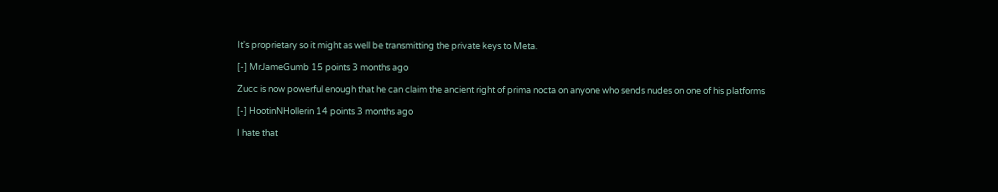It's proprietary so it might as well be transmitting the private keys to Meta.

[-] MrJameGumb 15 points 3 months ago

Zucc is now powerful enough that he can claim the ancient right of prima nocta on anyone who sends nudes on one of his platforms

[-] HootinNHollerin 14 points 3 months ago

I hate that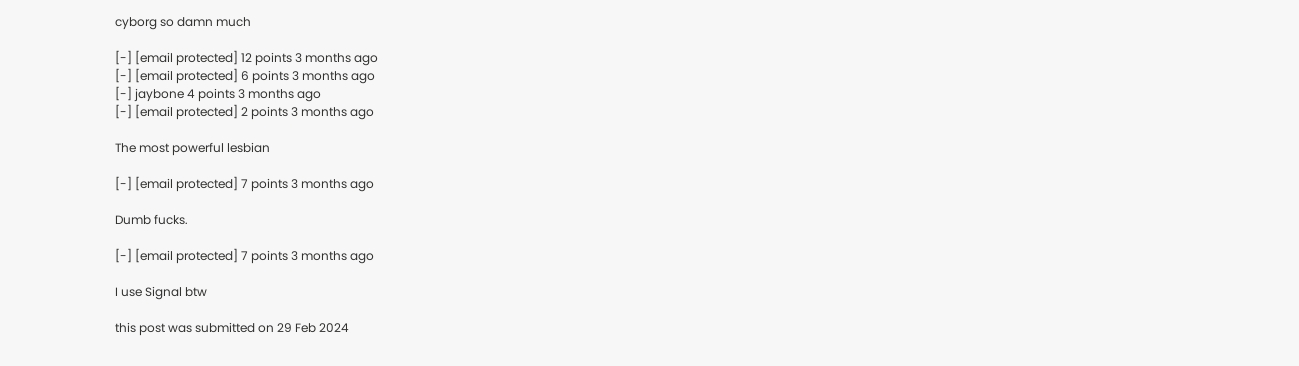cyborg so damn much

[-] [email protected] 12 points 3 months ago
[-] [email protected] 6 points 3 months ago
[-] jaybone 4 points 3 months ago
[-] [email protected] 2 points 3 months ago

The most powerful lesbian

[-] [email protected] 7 points 3 months ago

Dumb fucks.

[-] [email protected] 7 points 3 months ago

I use Signal btw

this post was submitted on 29 Feb 2024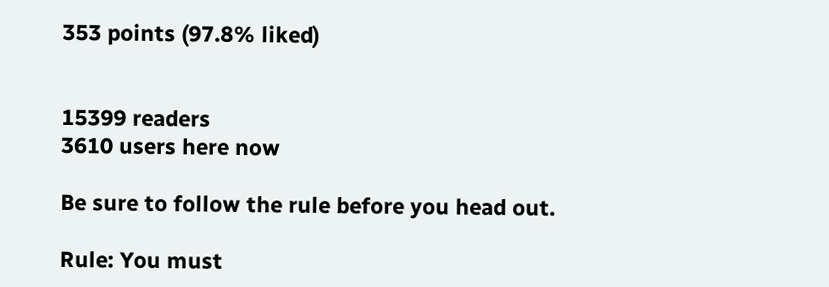353 points (97.8% liked)


15399 readers
3610 users here now

Be sure to follow the rule before you head out.

Rule: You must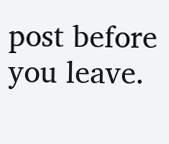post before you leave.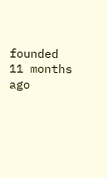founded 11 months ago